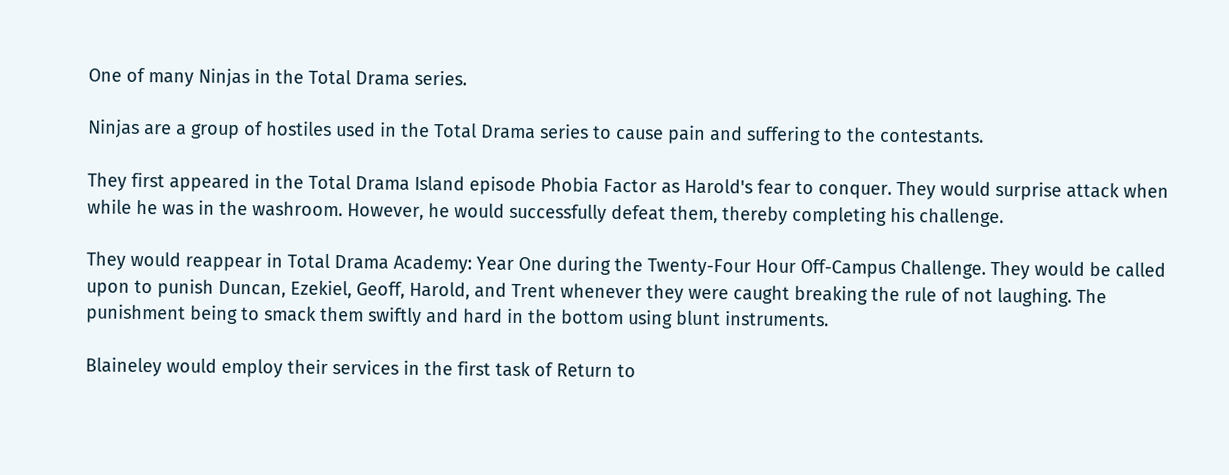One of many Ninjas in the Total Drama series.

Ninjas are a group of hostiles used in the Total Drama series to cause pain and suffering to the contestants.

They first appeared in the Total Drama Island episode Phobia Factor as Harold's fear to conquer. They would surprise attack when while he was in the washroom. However, he would successfully defeat them, thereby completing his challenge.

They would reappear in Total Drama Academy: Year One during the Twenty-Four Hour Off-Campus Challenge. They would be called upon to punish Duncan, Ezekiel, Geoff, Harold, and Trent whenever they were caught breaking the rule of not laughing. The punishment being to smack them swiftly and hard in the bottom using blunt instruments.

Blaineley would employ their services in the first task of Return to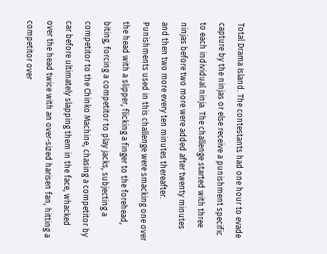Total Drama Island. The contestants had one hour to evade capture by the ninjas or else receive a punishment specific to each individual ninja. The challenge started with three ninjas before two more were added after twenty minutes and then two more every ten minutes thereafter. Punishments used in this challenge were smacking one over the head with a slipper, flicking a finger to the forehead, biting, forcing a competitor to play jacks, subjecting a competitor to the Chinko Machine, chasing a competitor by car before ultimately slapping them in the face, whacked over the head twice with an over-sized harisen fan, hitting a competitor over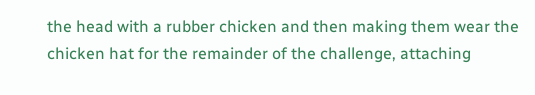the head with a rubber chicken and then making them wear the chicken hat for the remainder of the challenge, attaching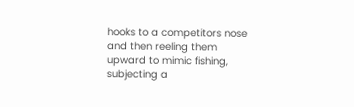hooks to a competitors nose and then reeling them upward to mimic fishing, subjecting a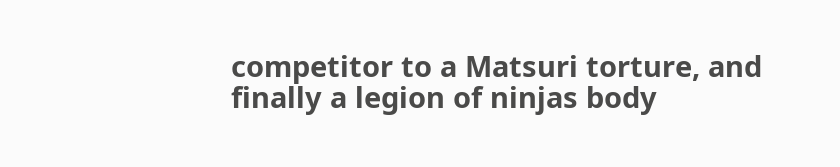competitor to a Matsuri torture, and finally a legion of ninjas body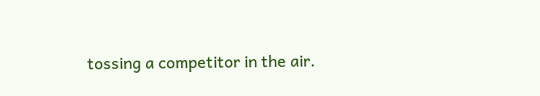tossing a competitor in the air.